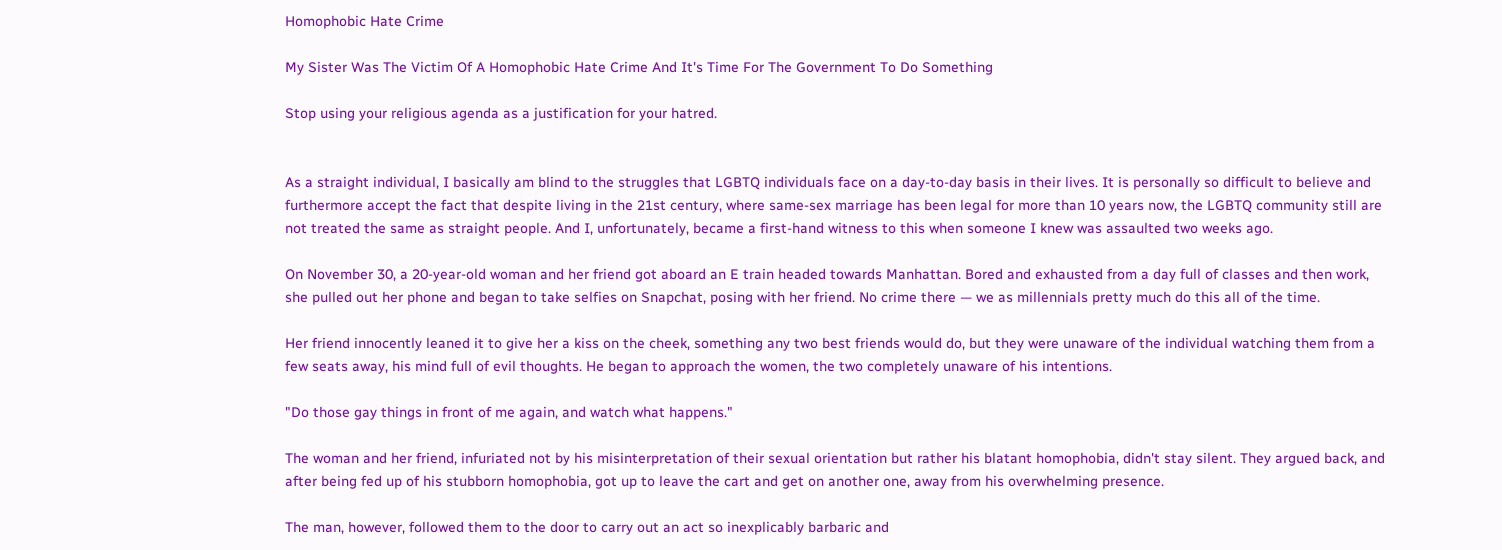Homophobic Hate Crime

My Sister Was The Victim Of A Homophobic Hate Crime And It's Time For The Government To Do Something

Stop using your religious agenda as a justification for your hatred.


As a straight individual, I basically am blind to the struggles that LGBTQ individuals face on a day-to-day basis in their lives. It is personally so difficult to believe and furthermore accept the fact that despite living in the 21st century, where same-sex marriage has been legal for more than 10 years now, the LGBTQ community still are not treated the same as straight people. And I, unfortunately, became a first-hand witness to this when someone I knew was assaulted two weeks ago.

On November 30, a 20-year-old woman and her friend got aboard an E train headed towards Manhattan. Bored and exhausted from a day full of classes and then work, she pulled out her phone and began to take selfies on Snapchat, posing with her friend. No crime there — we as millennials pretty much do this all of the time.

Her friend innocently leaned it to give her a kiss on the cheek, something any two best friends would do, but they were unaware of the individual watching them from a few seats away, his mind full of evil thoughts. He began to approach the women, the two completely unaware of his intentions.

"Do those gay things in front of me again, and watch what happens."

The woman and her friend, infuriated not by his misinterpretation of their sexual orientation but rather his blatant homophobia, didn't stay silent. They argued back, and after being fed up of his stubborn homophobia, got up to leave the cart and get on another one, away from his overwhelming presence.

The man, however, followed them to the door to carry out an act so inexplicably barbaric and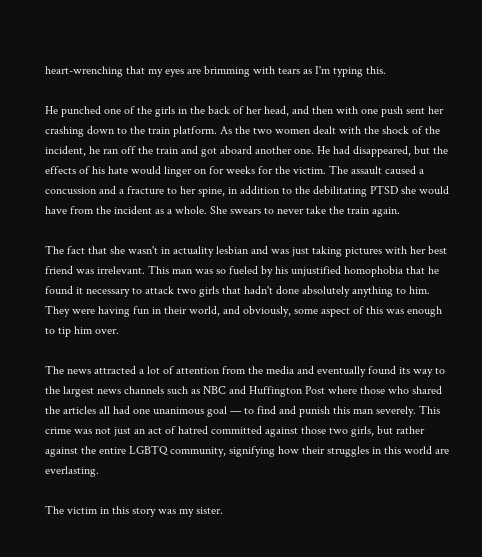heart-wrenching that my eyes are brimming with tears as I'm typing this.

He punched one of the girls in the back of her head, and then with one push sent her crashing down to the train platform. As the two women dealt with the shock of the incident, he ran off the train and got aboard another one. He had disappeared, but the effects of his hate would linger on for weeks for the victim. The assault caused a concussion and a fracture to her spine, in addition to the debilitating PTSD she would have from the incident as a whole. She swears to never take the train again.

The fact that she wasn't in actuality lesbian and was just taking pictures with her best friend was irrelevant. This man was so fueled by his unjustified homophobia that he found it necessary to attack two girls that hadn't done absolutely anything to him. They were having fun in their world, and obviously, some aspect of this was enough to tip him over.

The news attracted a lot of attention from the media and eventually found its way to the largest news channels such as NBC and Huffington Post where those who shared the articles all had one unanimous goal — to find and punish this man severely. This crime was not just an act of hatred committed against those two girls, but rather against the entire LGBTQ community, signifying how their struggles in this world are everlasting.

The victim in this story was my sister.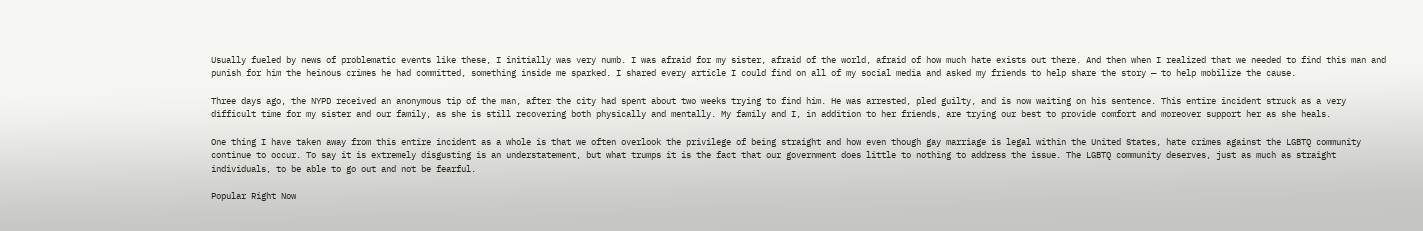Usually fueled by news of problematic events like these, I initially was very numb. I was afraid for my sister, afraid of the world, afraid of how much hate exists out there. And then when I realized that we needed to find this man and punish for him the heinous crimes he had committed, something inside me sparked. I shared every article I could find on all of my social media and asked my friends to help share the story — to help mobilize the cause.

Three days ago, the NYPD received an anonymous tip of the man, after the city had spent about two weeks trying to find him. He was arrested, pled guilty, and is now waiting on his sentence. This entire incident struck as a very difficult time for my sister and our family, as she is still recovering both physically and mentally. My family and I, in addition to her friends, are trying our best to provide comfort and moreover support her as she heals.

One thing I have taken away from this entire incident as a whole is that we often overlook the privilege of being straight and how even though gay marriage is legal within the United States, hate crimes against the LGBTQ community continue to occur. To say it is extremely disgusting is an understatement, but what trumps it is the fact that our government does little to nothing to address the issue. The LGBTQ community deserves, just as much as straight individuals, to be able to go out and not be fearful.

Popular Right Now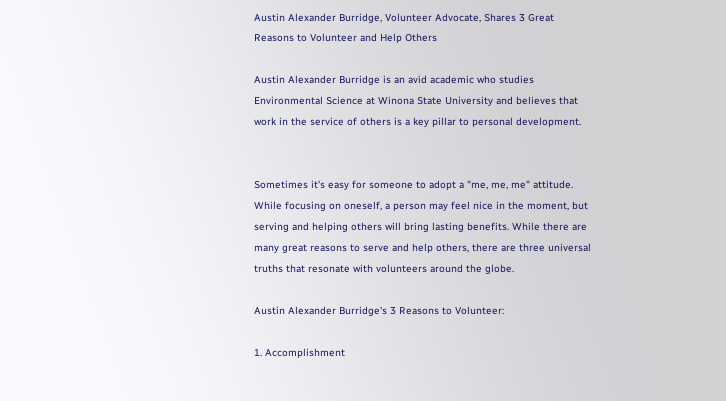Austin Alexander Burridge, Volunteer Advocate, Shares 3 Great Reasons to Volunteer and Help Others

Austin Alexander Burridge is an avid academic who studies Environmental Science at Winona State University and believes that work in the service of others is a key pillar to personal development.


Sometimes it's easy for someone to adopt a "me, me, me" attitude. While focusing on oneself, a person may feel nice in the moment, but serving and helping others will bring lasting benefits. While there are many great reasons to serve and help others, there are three universal truths that resonate with volunteers around the globe.

Austin Alexander Burridge's 3 Reasons to Volunteer:

1. Accomplishment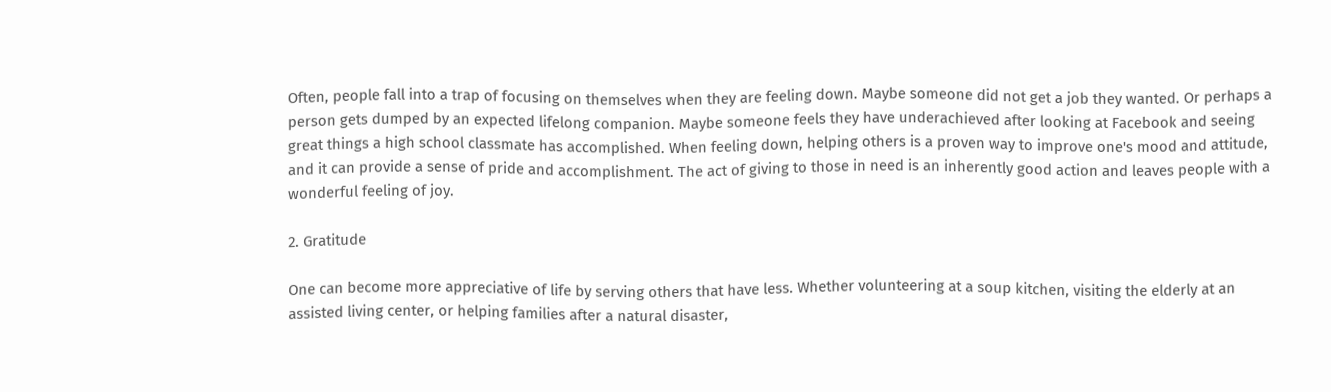Often, people fall into a trap of focusing on themselves when they are feeling down. Maybe someone did not get a job they wanted. Or perhaps a person gets dumped by an expected lifelong companion. Maybe someone feels they have underachieved after looking at Facebook and seeing great things a high school classmate has accomplished. When feeling down, helping others is a proven way to improve one's mood and attitude, and it can provide a sense of pride and accomplishment. The act of giving to those in need is an inherently good action and leaves people with a wonderful feeling of joy.

2. Gratitude

One can become more appreciative of life by serving others that have less. Whether volunteering at a soup kitchen, visiting the elderly at an assisted living center, or helping families after a natural disaster,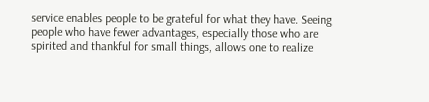service enables people to be grateful for what they have. Seeing people who have fewer advantages, especially those who are spirited and thankful for small things, allows one to realize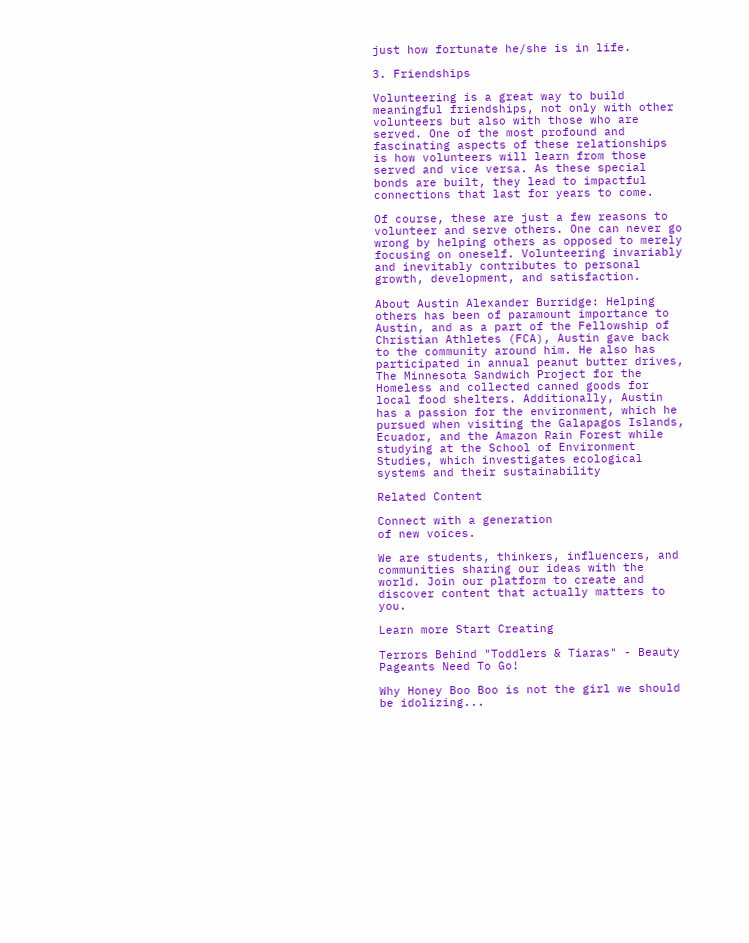just how fortunate he/she is in life.

3. Friendships

Volunteering is a great way to build meaningful friendships, not only with other volunteers but also with those who are served. One of the most profound and fascinating aspects of these relationships is how volunteers will learn from those served and vice versa. As these special bonds are built, they lead to impactful connections that last for years to come.

Of course, these are just a few reasons to volunteer and serve others. One can never go wrong by helping others as opposed to merely focusing on oneself. Volunteering invariably and inevitably contributes to personal growth, development, and satisfaction.

About Austin Alexander Burridge: Helping others has been of paramount importance to Austin, and as a part of the Fellowship of Christian Athletes (FCA), Austin gave back to the community around him. He also has participated in annual peanut butter drives, The Minnesota Sandwich Project for the Homeless and collected canned goods for local food shelters. Additionally, Austin has a passion for the environment, which he pursued when visiting the Galapagos Islands, Ecuador, and the Amazon Rain Forest while studying at the School of Environment Studies, which investigates ecological systems and their sustainability

Related Content

Connect with a generation
of new voices.

We are students, thinkers, influencers, and communities sharing our ideas with the world. Join our platform to create and discover content that actually matters to you.

Learn more Start Creating

Terrors Behind "Toddlers & Tiaras" - Beauty Pageants Need To Go!

Why Honey Boo Boo is not the girl we should be idolizing...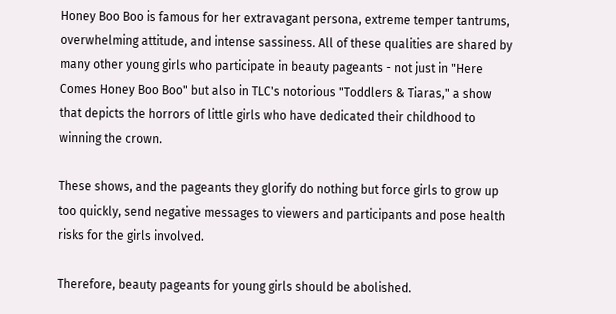Honey Boo Boo is famous for her extravagant persona, extreme temper tantrums, overwhelming attitude, and intense sassiness. All of these qualities are shared by many other young girls who participate in beauty pageants - not just in "Here Comes Honey Boo Boo" but also in TLC's notorious "Toddlers & Tiaras," a show that depicts the horrors of little girls who have dedicated their childhood to winning the crown.

These shows, and the pageants they glorify do nothing but force girls to grow up too quickly, send negative messages to viewers and participants and pose health risks for the girls involved.

Therefore, beauty pageants for young girls should be abolished.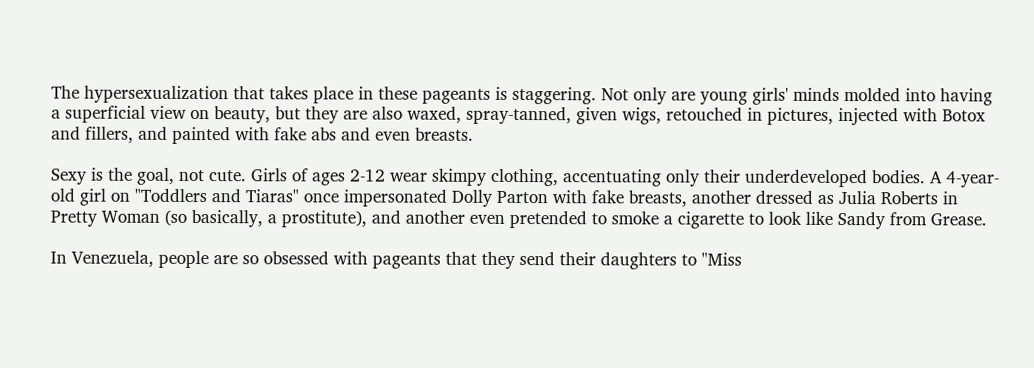The hypersexualization that takes place in these pageants is staggering. Not only are young girls' minds molded into having a superficial view on beauty, but they are also waxed, spray-tanned, given wigs, retouched in pictures, injected with Botox and fillers, and painted with fake abs and even breasts.

Sexy is the goal, not cute. Girls of ages 2-12 wear skimpy clothing, accentuating only their underdeveloped bodies. A 4-year-old girl on "Toddlers and Tiaras" once impersonated Dolly Parton with fake breasts, another dressed as Julia Roberts in Pretty Woman (so basically, a prostitute), and another even pretended to smoke a cigarette to look like Sandy from Grease.

In Venezuela, people are so obsessed with pageants that they send their daughters to "Miss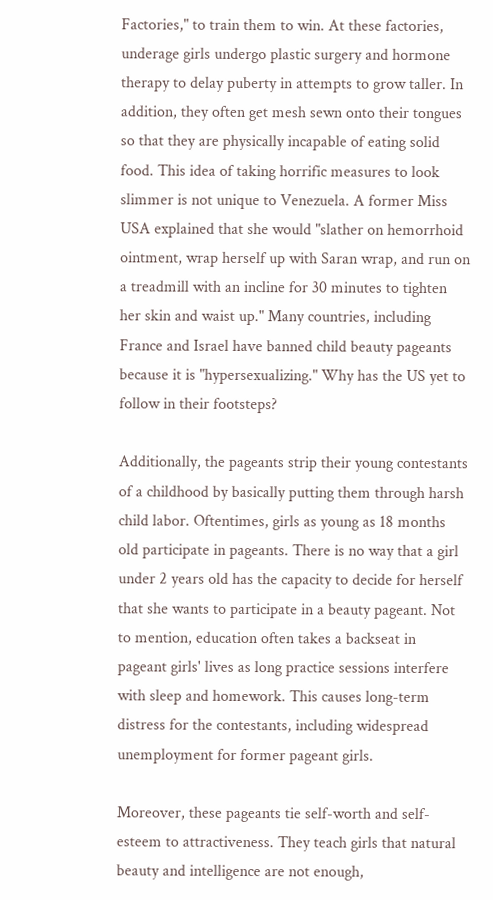Factories," to train them to win. At these factories, underage girls undergo plastic surgery and hormone therapy to delay puberty in attempts to grow taller. In addition, they often get mesh sewn onto their tongues so that they are physically incapable of eating solid food. This idea of taking horrific measures to look slimmer is not unique to Venezuela. A former Miss USA explained that she would "slather on hemorrhoid ointment, wrap herself up with Saran wrap, and run on a treadmill with an incline for 30 minutes to tighten her skin and waist up." Many countries, including France and Israel have banned child beauty pageants because it is "hypersexualizing." Why has the US yet to follow in their footsteps?

Additionally, the pageants strip their young contestants of a childhood by basically putting them through harsh child labor. Oftentimes, girls as young as 18 months old participate in pageants. There is no way that a girl under 2 years old has the capacity to decide for herself that she wants to participate in a beauty pageant. Not to mention, education often takes a backseat in pageant girls' lives as long practice sessions interfere with sleep and homework. This causes long-term distress for the contestants, including widespread unemployment for former pageant girls.

Moreover, these pageants tie self-worth and self-esteem to attractiveness. They teach girls that natural beauty and intelligence are not enough,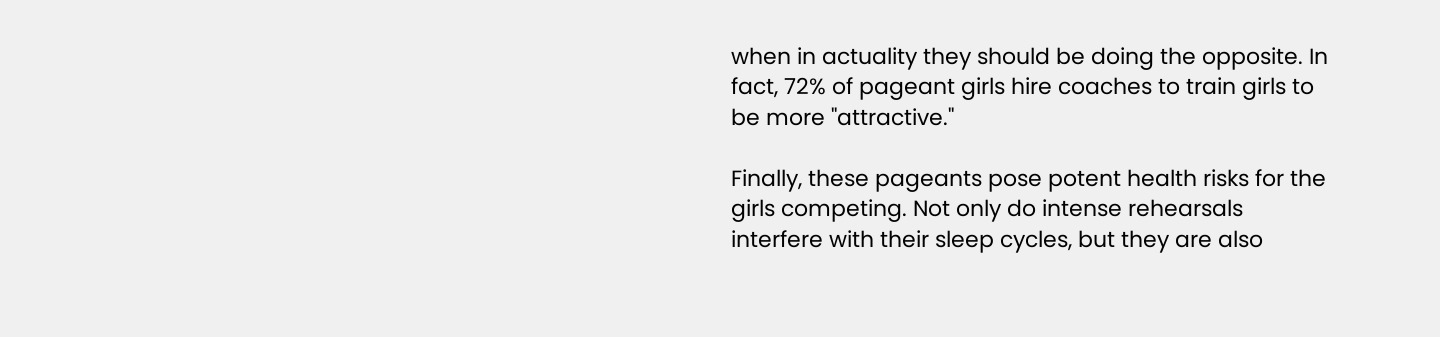when in actuality they should be doing the opposite. In fact, 72% of pageant girls hire coaches to train girls to be more "attractive."

Finally, these pageants pose potent health risks for the girls competing. Not only do intense rehearsals interfere with their sleep cycles, but they are also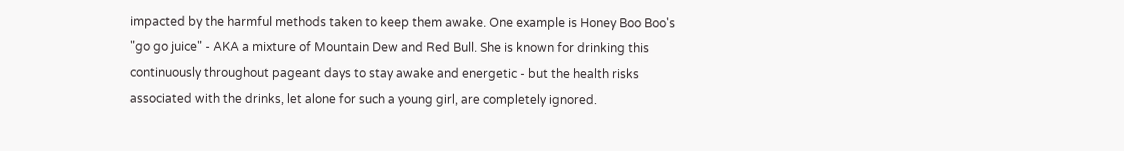impacted by the harmful methods taken to keep them awake. One example is Honey Boo Boo's "go go juice" - AKA a mixture of Mountain Dew and Red Bull. She is known for drinking this continuously throughout pageant days to stay awake and energetic - but the health risks associated with the drinks, let alone for such a young girl, are completely ignored.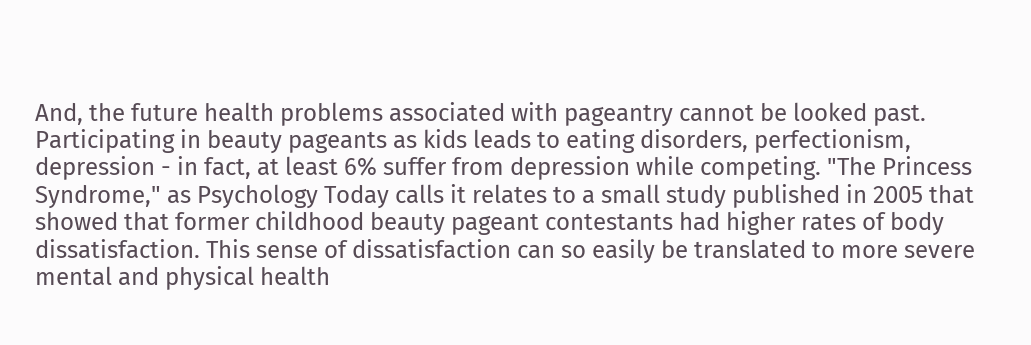And, the future health problems associated with pageantry cannot be looked past. Participating in beauty pageants as kids leads to eating disorders, perfectionism, depression - in fact, at least 6% suffer from depression while competing. "The Princess Syndrome," as Psychology Today calls it relates to a small study published in 2005 that showed that former childhood beauty pageant contestants had higher rates of body dissatisfaction. This sense of dissatisfaction can so easily be translated to more severe mental and physical health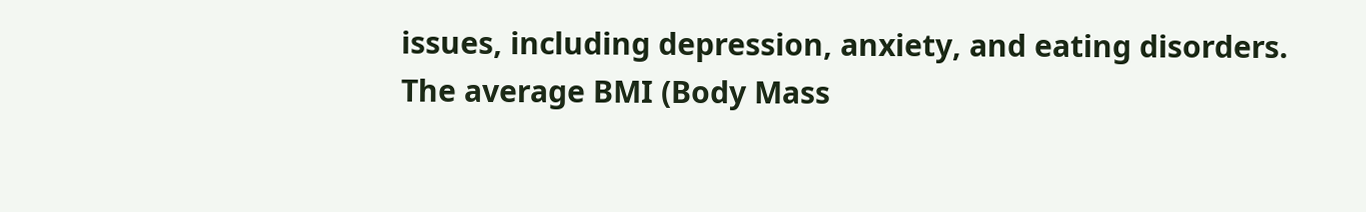issues, including depression, anxiety, and eating disorders. The average BMI (Body Mass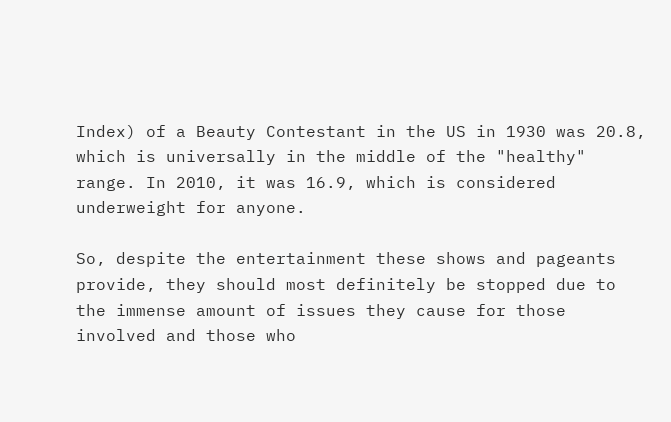Index) of a Beauty Contestant in the US in 1930 was 20.8, which is universally in the middle of the "healthy" range. In 2010, it was 16.9, which is considered underweight for anyone.

So, despite the entertainment these shows and pageants provide, they should most definitely be stopped due to the immense amount of issues they cause for those involved and those who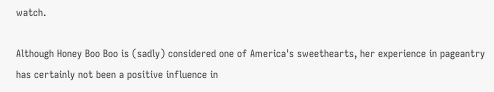watch.

Although Honey Boo Boo is (sadly) considered one of America's sweethearts, her experience in pageantry has certainly not been a positive influence in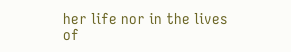her life nor in the lives of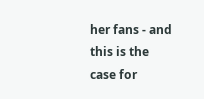her fans - and this is the case for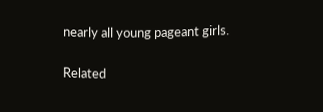nearly all young pageant girls.

Related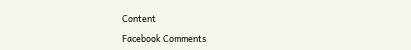Content

Facebook Comments